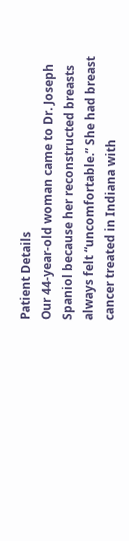Patient Details
Our 44-year-old woman came to Dr. Joseph Spaniol because her reconstructed breasts always felt “uncomfortable.” She had breast cancer treated in Indiana with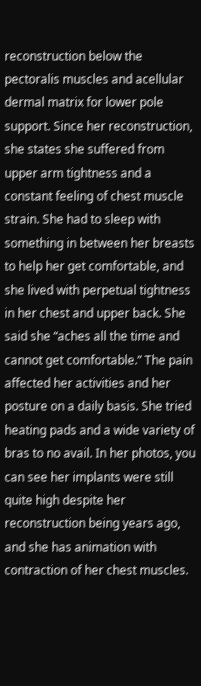reconstruction below the pectoralis muscles and acellular dermal matrix for lower pole support. Since her reconstruction, she states she suffered from upper arm tightness and a constant feeling of chest muscle strain. She had to sleep with something in between her breasts to help her get comfortable, and she lived with perpetual tightness in her chest and upper back. She said she “aches all the time and cannot get comfortable.” The pain affected her activities and her posture on a daily basis. She tried heating pads and a wide variety of bras to no avail. In her photos, you can see her implants were still quite high despite her reconstruction being years ago, and she has animation with contraction of her chest muscles.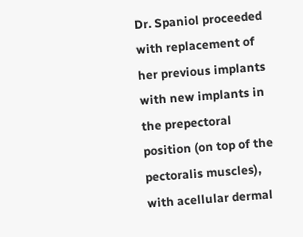Dr. Spaniol proceeded with replacement of her previous implants with new implants in the prepectoral position (on top of the pectoralis muscles), with acellular dermal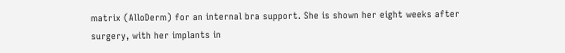matrix (AlloDerm) for an internal bra support. She is shown her eight weeks after surgery, with her implants in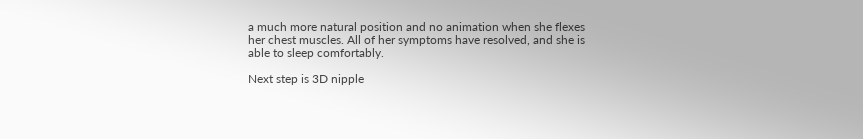a much more natural position and no animation when she flexes her chest muscles. All of her symptoms have resolved, and she is able to sleep comfortably.

Next step is 3D nipple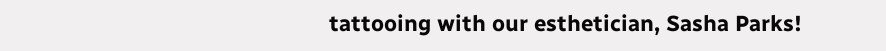tattooing with our esthetician, Sasha Parks!